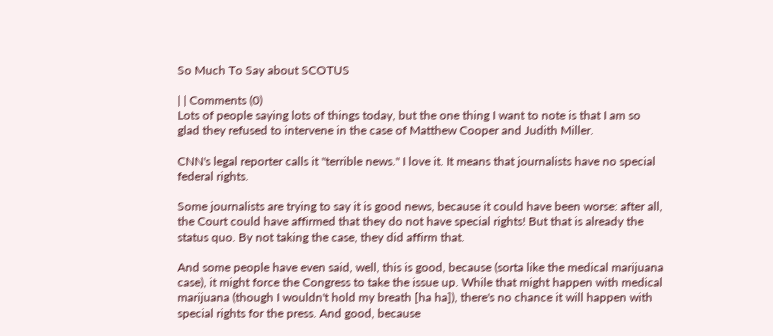So Much To Say about SCOTUS

| | Comments (0)
Lots of people saying lots of things today, but the one thing I want to note is that I am so glad they refused to intervene in the case of Matthew Cooper and Judith Miller.

CNN's legal reporter calls it "terrible news." I love it. It means that journalists have no special federal rights.

Some journalists are trying to say it is good news, because it could have been worse: after all, the Court could have affirmed that they do not have special rights! But that is already the status quo. By not taking the case, they did affirm that.

And some people have even said, well, this is good, because (sorta like the medical marijuana case), it might force the Congress to take the issue up. While that might happen with medical marijuana (though I wouldn't hold my breath [ha ha]), there's no chance it will happen with special rights for the press. And good, because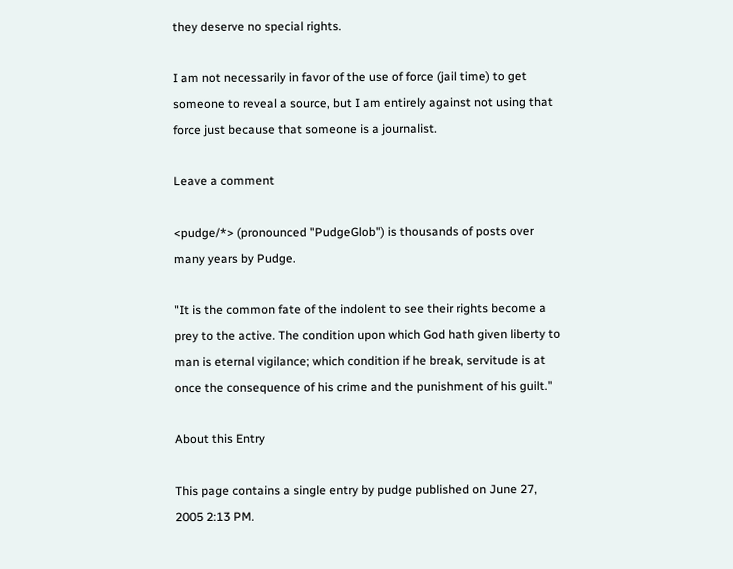they deserve no special rights.

I am not necessarily in favor of the use of force (jail time) to get someone to reveal a source, but I am entirely against not using that force just because that someone is a journalist.

Leave a comment

<pudge/*> (pronounced "PudgeGlob") is thousands of posts over many years by Pudge.

"It is the common fate of the indolent to see their rights become a prey to the active. The condition upon which God hath given liberty to man is eternal vigilance; which condition if he break, servitude is at once the consequence of his crime and the punishment of his guilt."

About this Entry

This page contains a single entry by pudge published on June 27, 2005 2:13 PM.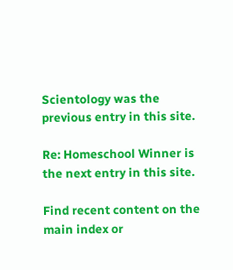Scientology was the previous entry in this site.

Re: Homeschool Winner is the next entry in this site.

Find recent content on the main index or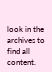look in the archives to find all content.